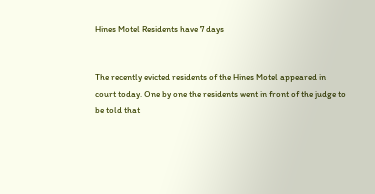Hines Motel Residents have 7 days


The recently evicted residents of the Hines Motel appeared in court today. One by one the residents went in front of the judge to be told that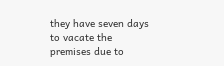they have seven days to vacate the premises due to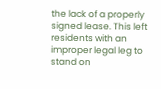the lack of a properly signed lease. This left residents with an improper legal leg to stand on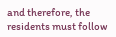and therefore, the residents must follow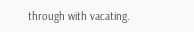through with vacating.